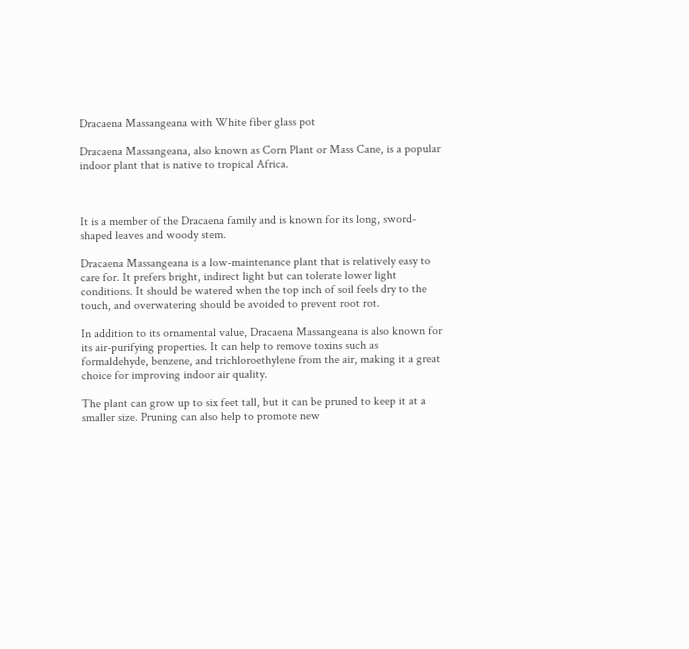Dracaena Massangeana with White fiber glass pot

Dracaena Massangeana, also known as Corn Plant or Mass Cane, is a popular indoor plant that is native to tropical Africa.



It is a member of the Dracaena family and is known for its long, sword-shaped leaves and woody stem.

Dracaena Massangeana is a low-maintenance plant that is relatively easy to care for. It prefers bright, indirect light but can tolerate lower light conditions. It should be watered when the top inch of soil feels dry to the touch, and overwatering should be avoided to prevent root rot.

In addition to its ornamental value, Dracaena Massangeana is also known for its air-purifying properties. It can help to remove toxins such as formaldehyde, benzene, and trichloroethylene from the air, making it a great choice for improving indoor air quality.

The plant can grow up to six feet tall, but it can be pruned to keep it at a smaller size. Pruning can also help to promote new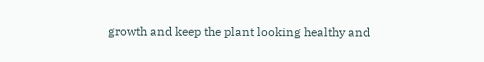growth and keep the plant looking healthy and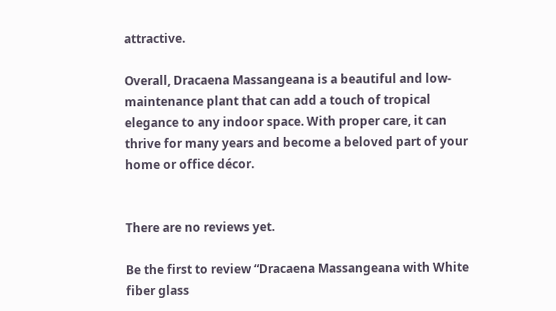attractive.

Overall, Dracaena Massangeana is a beautiful and low-maintenance plant that can add a touch of tropical elegance to any indoor space. With proper care, it can thrive for many years and become a beloved part of your home or office décor.


There are no reviews yet.

Be the first to review “Dracaena Massangeana with White fiber glass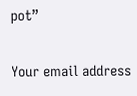pot”

Your email address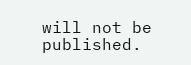will not be published.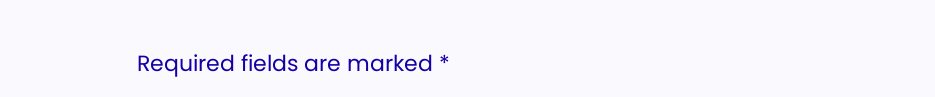Required fields are marked *